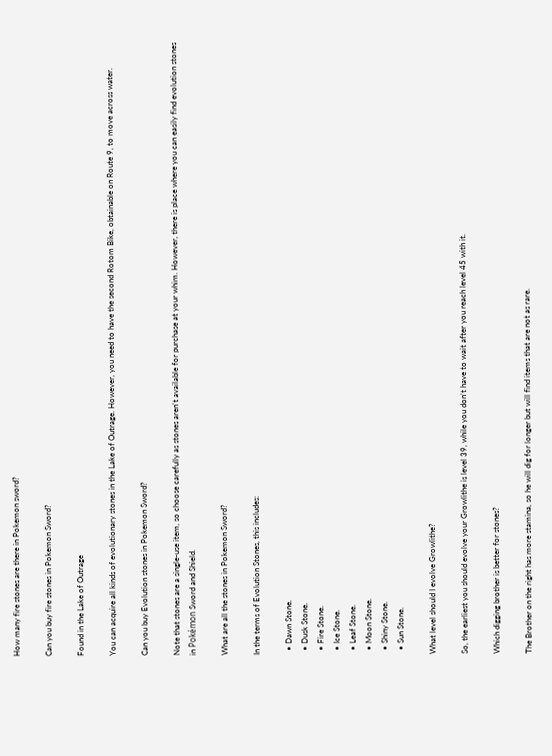How many fire stones are there in Pokemon sword?

Can you buy fire stones in Pokemon Sword?

Found in the Lake of Outrage

You can acquire all kinds of evolutionary stones in the Lake of Outrage. However, you need to have the second Rotom Bike, obtainable on Route 9, to move across water.

Can you buy Evolution stones in Pokemon Sword?

Note that stones are a single-use item, so choose carefully as stones aren’t available for purchase at your whim. However, there is place where you can easily find evolution stones in Pokémon Sword and Shield.

What are all the stones in Pokemon Sword?

In the terms of Evolution Stones, this includes:

  • Dawn Stone.
  • Dusk Stone.
  • Fire Stone.
  • Ice Stone.
  • Leaf Stone.
  • Moon Stone.
  • Shiny Stone.
  • Sun Stone.

What level should I evolve Growlithe?

So, the earliest you should evolve your Growlithe is level 39, while you don’t have to wait after you reach level 45 with it.

Which digging brother is better for stones?

The Brother on the right has more stamina, so he will dig for longer but will find items that are not as rare.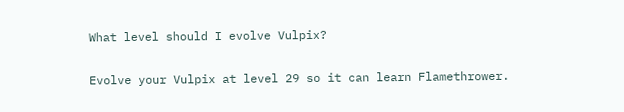What level should I evolve Vulpix?

Evolve your Vulpix at level 29 so it can learn Flamethrower.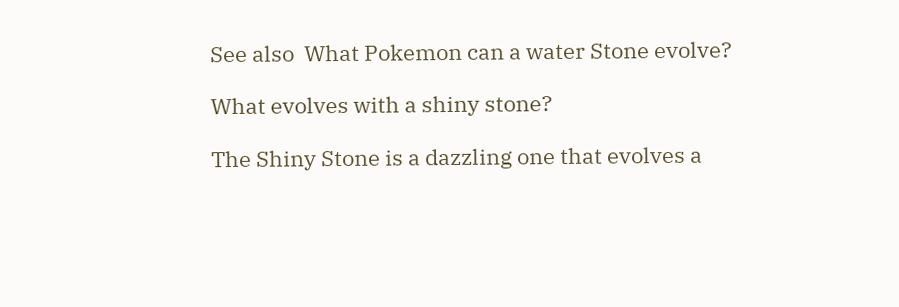See also  What Pokemon can a water Stone evolve?

What evolves with a shiny stone?

The Shiny Stone is a dazzling one that evolves a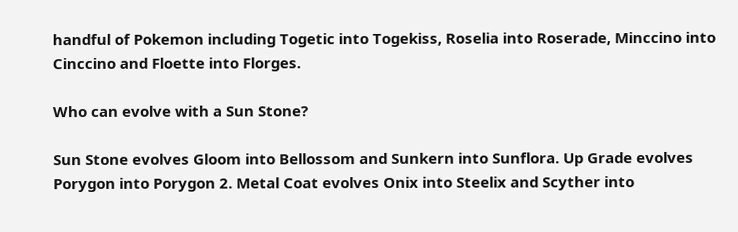handful of Pokemon including Togetic into Togekiss, Roselia into Roserade, Minccino into Cinccino and Floette into Florges.

Who can evolve with a Sun Stone?

Sun Stone evolves Gloom into Bellossom and Sunkern into Sunflora. Up Grade evolves Porygon into Porygon 2. Metal Coat evolves Onix into Steelix and Scyther into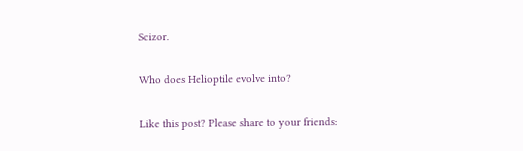Scizor.

Who does Helioptile evolve into?

Like this post? Please share to your friends: